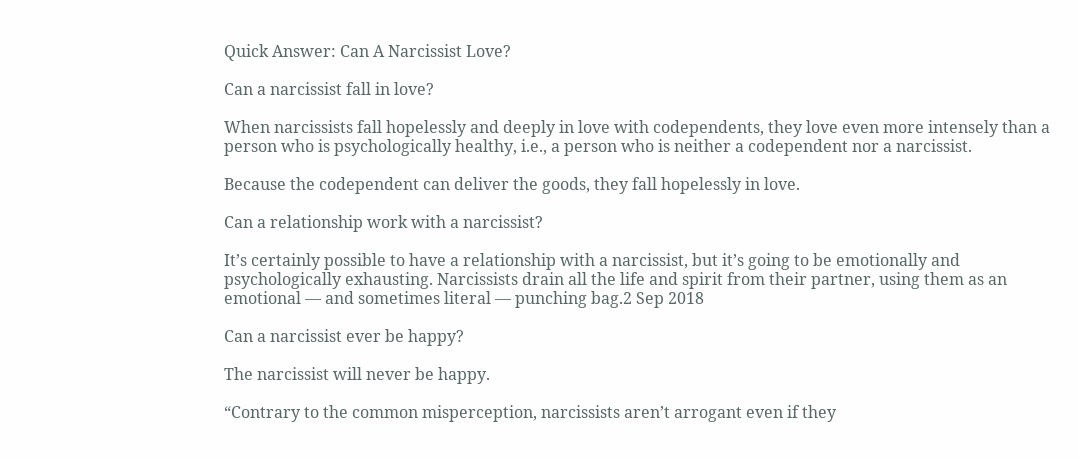Quick Answer: Can A Narcissist Love?

Can a narcissist fall in love?

When narcissists fall hopelessly and deeply in love with codependents, they love even more intensely than a person who is psychologically healthy, i.e., a person who is neither a codependent nor a narcissist.

Because the codependent can deliver the goods, they fall hopelessly in love.

Can a relationship work with a narcissist?

It’s certainly possible to have a relationship with a narcissist, but it’s going to be emotionally and psychologically exhausting. Narcissists drain all the life and spirit from their partner, using them as an emotional — and sometimes literal — punching bag.2 Sep 2018

Can a narcissist ever be happy?

The narcissist will never be happy.

“Contrary to the common misperception, narcissists aren’t arrogant even if they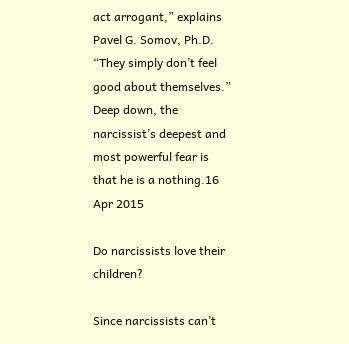act arrogant,” explains Pavel G. Somov, Ph.D. “They simply don’t feel good about themselves.” Deep down, the narcissist’s deepest and most powerful fear is that he is a nothing.16 Apr 2015

Do narcissists love their children?

Since narcissists can’t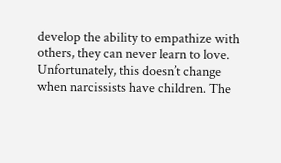develop the ability to empathize with others, they can never learn to love. Unfortunately, this doesn’t change when narcissists have children. The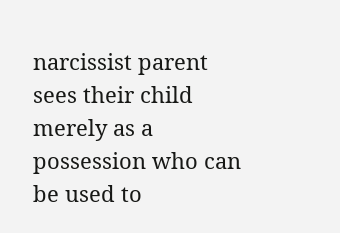narcissist parent sees their child merely as a possession who can be used to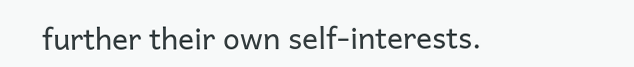further their own self-interests.